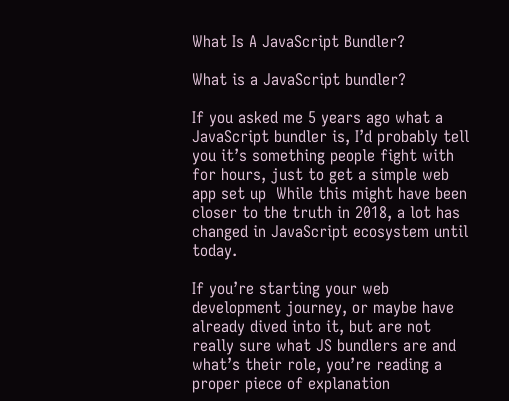What Is A JavaScript Bundler?

What is a JavaScript bundler?

If you asked me 5 years ago what a JavaScript bundler is, I’d probably tell you it’s something people fight with for hours, just to get a simple web app set up  While this might have been closer to the truth in 2018, a lot has changed in JavaScript ecosystem until today.

If you’re starting your web development journey, or maybe have already dived into it, but are not really sure what JS bundlers are and what’s their role, you’re reading a proper piece of explanation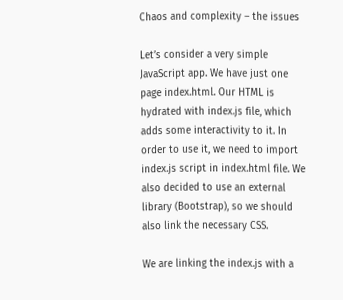Chaos and complexity – the issues

Let’s consider a very simple JavaScript app. We have just one page index.html. Our HTML is hydrated with index.js file, which adds some interactivity to it. In order to use it, we need to import index.js script in index.html file. We also decided to use an external library (Bootstrap), so we should also link the necessary CSS.

We are linking the index.js with a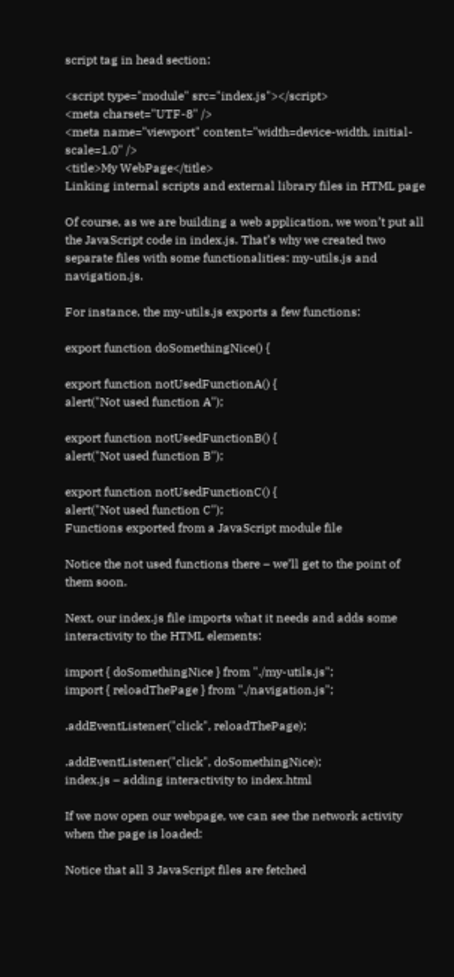script tag in head section:

<script type="module" src="index.js"></script>
<meta charset="UTF-8" />
<meta name="viewport" content="width=device-width, initial-scale=1.0" />
<title>My WebPage</title>
Linking internal scripts and external library files in HTML page

Of course, as we are building a web application, we won’t put all the JavaScript code in index.js. That’s why we created two separate files with some functionalities: my-utils.js and navigation.js.

For instance, the my-utils.js exports a few functions:

export function doSomethingNice() {

export function notUsedFunctionA() {
alert("Not used function A");

export function notUsedFunctionB() {
alert("Not used function B");

export function notUsedFunctionC() {
alert("Not used function C");
Functions exported from a JavaScript module file

Notice the not used functions there – we’ll get to the point of them soon.

Next, our index.js file imports what it needs and adds some interactivity to the HTML elements:

import { doSomethingNice } from "./my-utils.js";
import { reloadThePage } from "./navigation.js";

.addEventListener("click", reloadThePage);

.addEventListener("click", doSomethingNice);
index.js – adding interactivity to index.html

If we now open our webpage, we can see the network activity when the page is loaded:

Notice that all 3 JavaScript files are fetched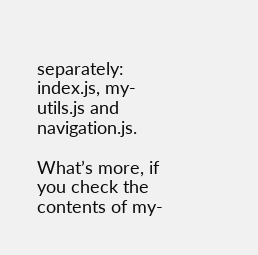separately: index.js, my-utils.js and navigation.js.

What’s more, if you check the contents of my-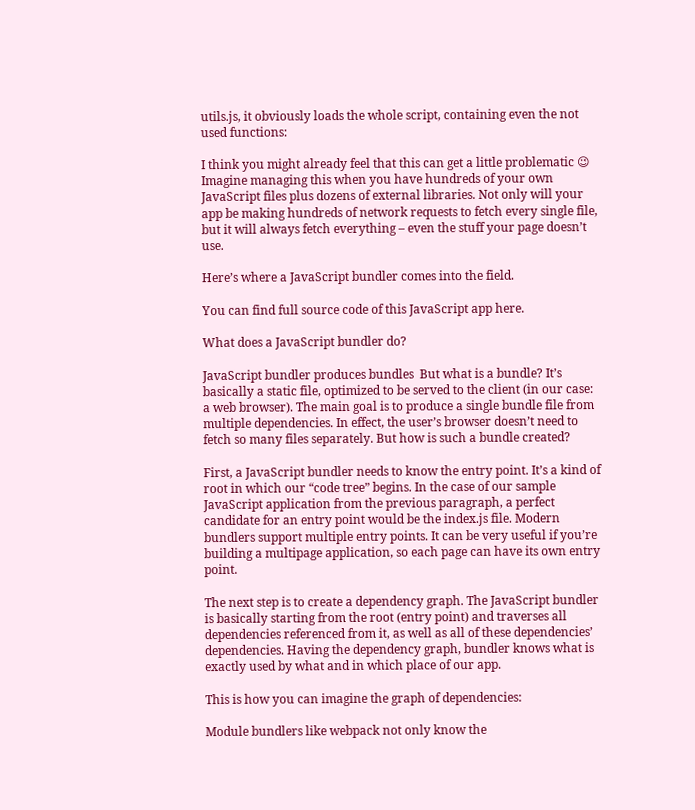utils.js, it obviously loads the whole script, containing even the not used functions:

I think you might already feel that this can get a little problematic 😉 Imagine managing this when you have hundreds of your own JavaScript files plus dozens of external libraries. Not only will your app be making hundreds of network requests to fetch every single file, but it will always fetch everything – even the stuff your page doesn’t use.

Here’s where a JavaScript bundler comes into the field.

You can find full source code of this JavaScript app here.

What does a JavaScript bundler do?

JavaScript bundler produces bundles  But what is a bundle? It’s basically a static file, optimized to be served to the client (in our case: a web browser). The main goal is to produce a single bundle file from multiple dependencies. In effect, the user’s browser doesn’t need to fetch so many files separately. But how is such a bundle created?

First, a JavaScript bundler needs to know the entry point. It’s a kind of root in which our “code tree” begins. In the case of our sample JavaScript application from the previous paragraph, a perfect candidate for an entry point would be the index.js file. Modern bundlers support multiple entry points. It can be very useful if you’re building a multipage application, so each page can have its own entry point.

The next step is to create a dependency graph. The JavaScript bundler is basically starting from the root (entry point) and traverses all dependencies referenced from it, as well as all of these dependencies’ dependencies. Having the dependency graph, bundler knows what is exactly used by what and in which place of our app.

This is how you can imagine the graph of dependencies:

Module bundlers like webpack not only know the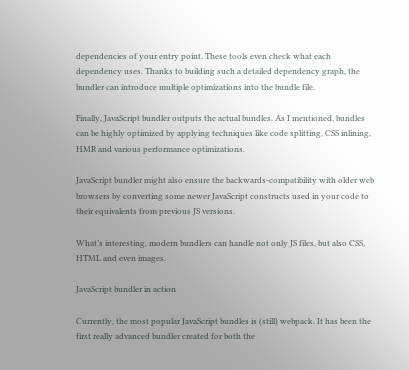dependencies of your entry point. These tools even check what each dependency uses. Thanks to building such a detailed dependency graph, the bundler can introduce multiple optimizations into the bundle file.

Finally, JavaScript bundler outputs the actual bundles. As I mentioned, bundles can be highly optimized by applying techniques like code splitting, CSS inlining, HMR and various performance optimizations.

JavaScript bundler might also ensure the backwards-compatibility with older web browsers by converting some newer JavaScript constructs used in your code to their equivalents from previous JS versions.

What’s interesting, modern bundlers can handle not only JS files, but also CSS, HTML and even images.

JavaScript bundler in action

Currently, the most popular JavaScript bundles is (still) webpack. It has been the first really advanced bundler created for both the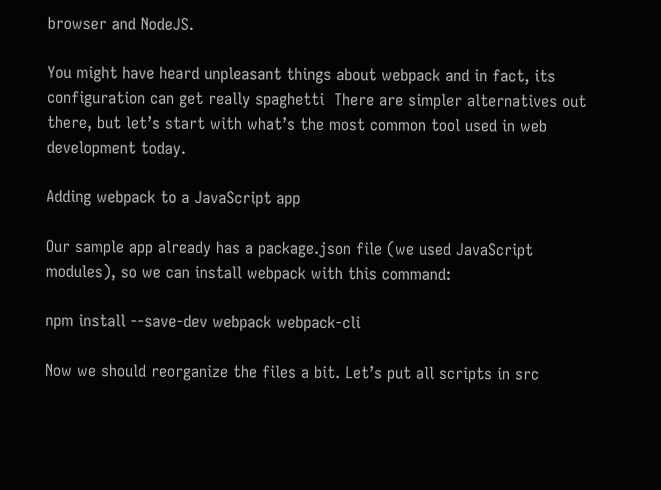browser and NodeJS.

You might have heard unpleasant things about webpack and in fact, its configuration can get really spaghetti  There are simpler alternatives out there, but let’s start with what’s the most common tool used in web development today.

Adding webpack to a JavaScript app

Our sample app already has a package.json file (we used JavaScript modules), so we can install webpack with this command:

npm install --save-dev webpack webpack-cli

Now we should reorganize the files a bit. Let’s put all scripts in src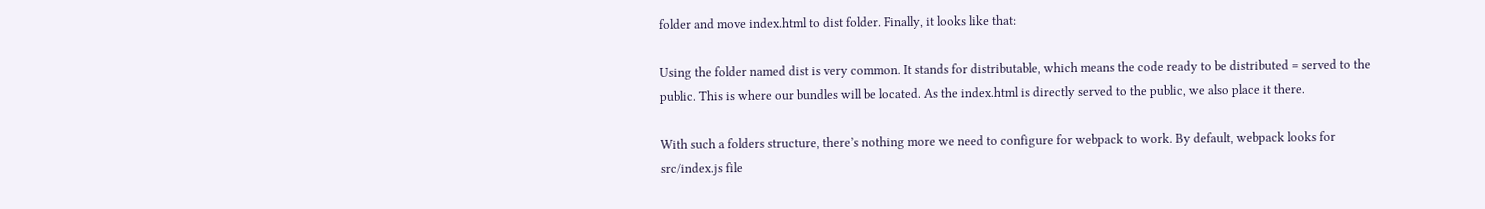folder and move index.html to dist folder. Finally, it looks like that:

Using the folder named dist is very common. It stands for distributable, which means the code ready to be distributed = served to the public. This is where our bundles will be located. As the index.html is directly served to the public, we also place it there.

With such a folders structure, there’s nothing more we need to configure for webpack to work. By default, webpack looks for src/index.js file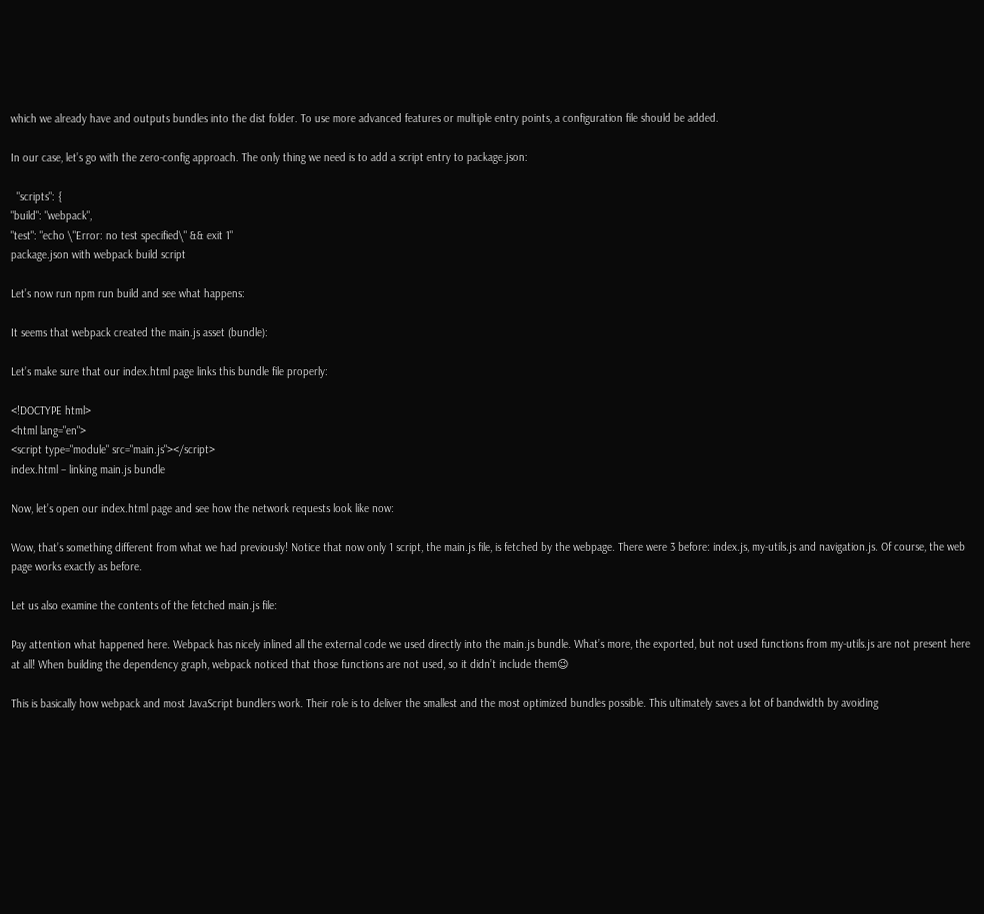which we already have and outputs bundles into the dist folder. To use more advanced features or multiple entry points, a configuration file should be added.

In our case, let’s go with the zero-config approach. The only thing we need is to add a script entry to package.json:

  "scripts": {
"build": "webpack",
"test": "echo \"Error: no test specified\" && exit 1"
package.json with webpack build script

Let’s now run npm run build and see what happens:

It seems that webpack created the main.js asset (bundle):

Let’s make sure that our index.html page links this bundle file properly:

<!DOCTYPE html>
<html lang="en">
<script type="module" src="main.js"></script>
index.html – linking main.js bundle

Now, let’s open our index.html page and see how the network requests look like now:

Wow, that’s something different from what we had previously! Notice that now only 1 script, the main.js file, is fetched by the webpage. There were 3 before: index.js, my-utils.js and navigation.js. Of course, the web page works exactly as before.

Let us also examine the contents of the fetched main.js file:

Pay attention what happened here. Webpack has nicely inlined all the external code we used directly into the main.js bundle. What’s more, the exported, but not used functions from my-utils.js are not present here at all! When building the dependency graph, webpack noticed that those functions are not used, so it didn’t include them😉

This is basically how webpack and most JavaScript bundlers work. Their role is to deliver the smallest and the most optimized bundles possible. This ultimately saves a lot of bandwidth by avoiding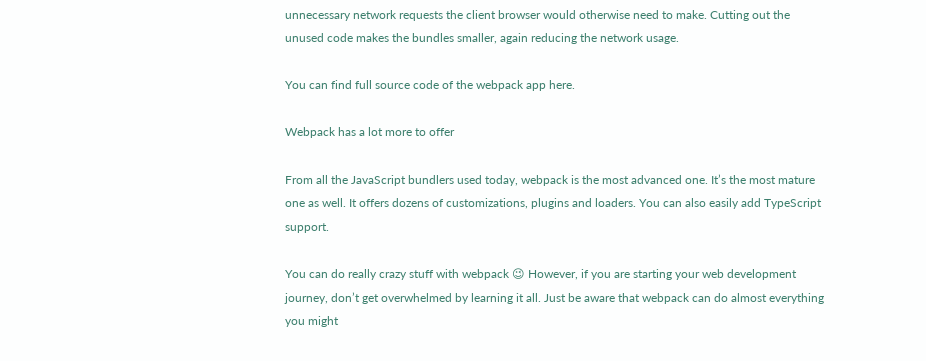unnecessary network requests the client browser would otherwise need to make. Cutting out the unused code makes the bundles smaller, again reducing the network usage.

You can find full source code of the webpack app here.

Webpack has a lot more to offer

From all the JavaScript bundlers used today, webpack is the most advanced one. It’s the most mature one as well. It offers dozens of customizations, plugins and loaders. You can also easily add TypeScript support.

You can do really crazy stuff with webpack 😉 However, if you are starting your web development journey, don’t get overwhelmed by learning it all. Just be aware that webpack can do almost everything you might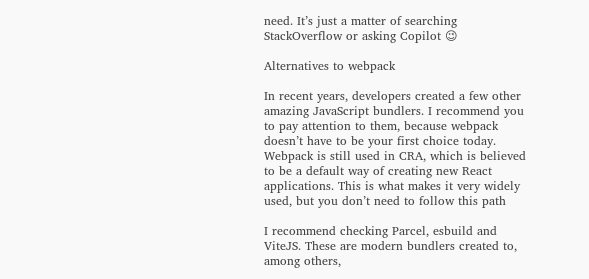need. It’s just a matter of searching StackOverflow or asking Copilot 😉

Alternatives to webpack

In recent years, developers created a few other amazing JavaScript bundlers. I recommend you to pay attention to them, because webpack doesn’t have to be your first choice today. Webpack is still used in CRA, which is believed to be a default way of creating new React applications. This is what makes it very widely used, but you don’t need to follow this path

I recommend checking Parcel, esbuild and ViteJS. These are modern bundlers created to, among others,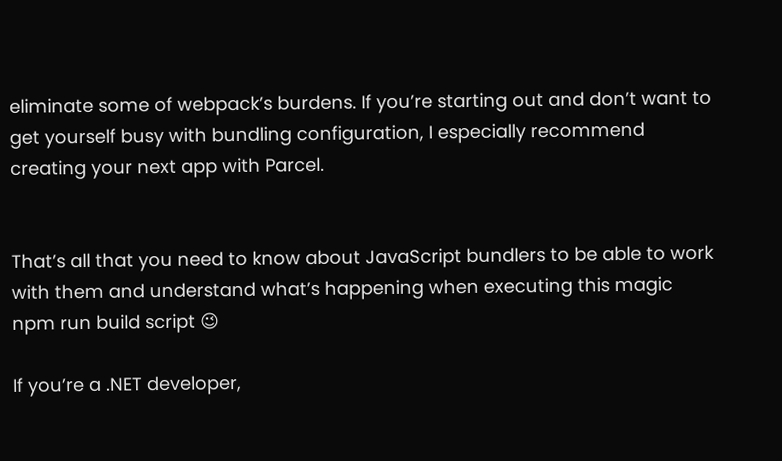eliminate some of webpack’s burdens. If you’re starting out and don’t want to get yourself busy with bundling configuration, I especially recommend creating your next app with Parcel.


That’s all that you need to know about JavaScript bundlers to be able to work with them and understand what’s happening when executing this magic npm run build script 😉

If you’re a .NET developer,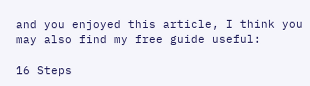and you enjoyed this article, I think you may also find my free guide useful:

16 Steps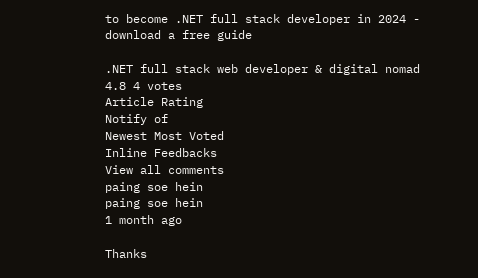to become .NET full stack developer in 2024 - download a free guide

.NET full stack web developer & digital nomad
4.8 4 votes
Article Rating
Notify of
Newest Most Voted
Inline Feedbacks
View all comments
paing soe hein
paing soe hein
1 month ago

Thanks